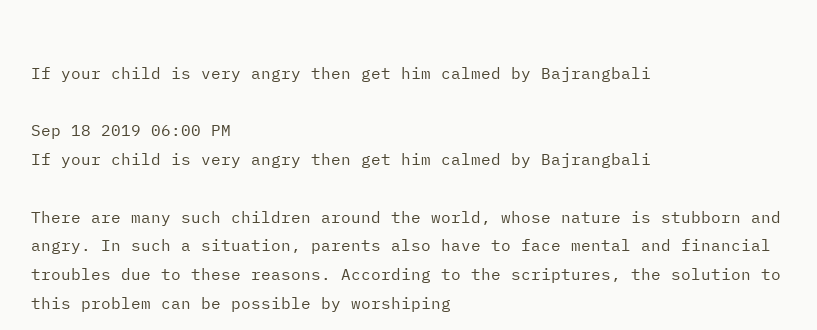If your child is very angry then get him calmed by Bajrangbali

Sep 18 2019 06:00 PM
If your child is very angry then get him calmed by Bajrangbali

There are many such children around the world, whose nature is stubborn and angry. In such a situation, parents also have to face mental and financial troubles due to these reasons. According to the scriptures, the solution to this problem can be possible by worshiping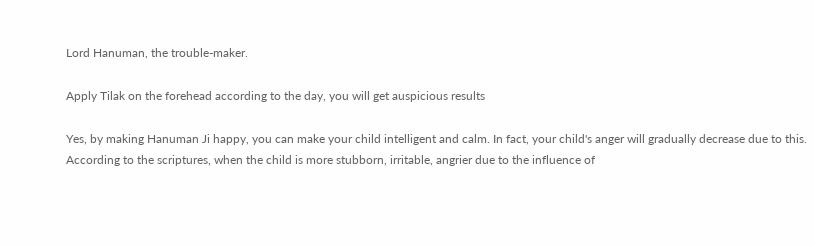Lord Hanuman, the trouble-maker.

Apply Tilak on the forehead according to the day, you will get auspicious results

Yes, by making Hanuman Ji happy, you can make your child intelligent and calm. In fact, your child's anger will gradually decrease due to this. According to the scriptures, when the child is more stubborn, irritable, angrier due to the influence of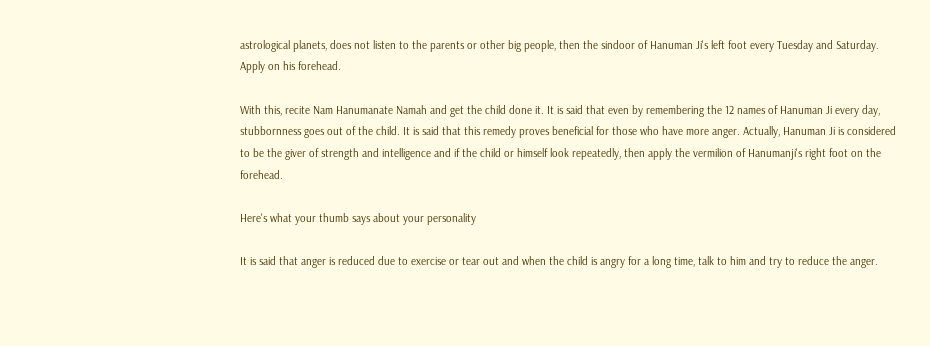astrological planets, does not listen to the parents or other big people, then the sindoor of Hanuman Ji's left foot every Tuesday and Saturday. Apply on his forehead.

With this, recite Nam Hanumanate Namah and get the child done it. It is said that even by remembering the 12 names of Hanuman Ji every day, stubbornness goes out of the child. It is said that this remedy proves beneficial for those who have more anger. Actually, Hanuman Ji is considered to be the giver of strength and intelligence and if the child or himself look repeatedly, then apply the vermilion of Hanumanji's right foot on the forehead.

Here's what your thumb says about your personality

It is said that anger is reduced due to exercise or tear out and when the child is angry for a long time, talk to him and try to reduce the anger.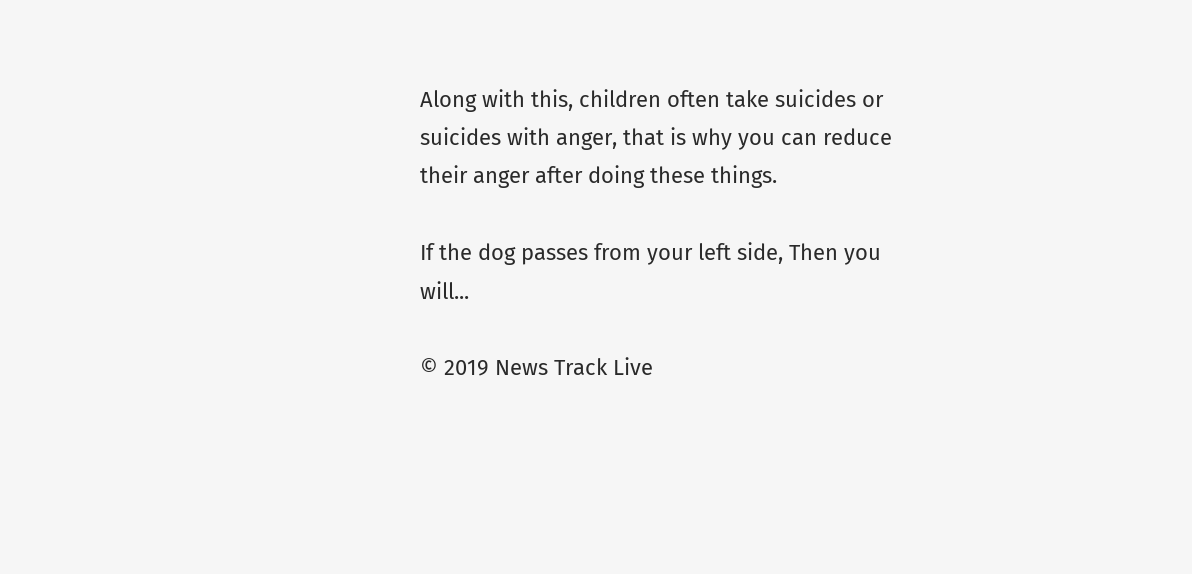Along with this, children often take suicides or suicides with anger, that is why you can reduce their anger after doing these things.

If the dog passes from your left side, Then you will...

© 2019 News Track Live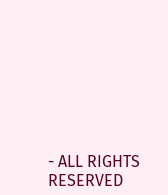- ALL RIGHTS RESERVED